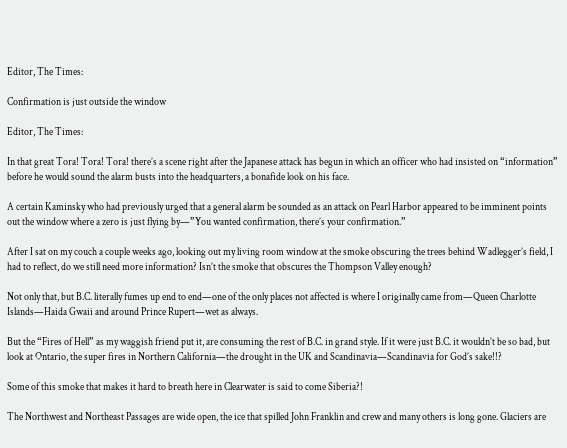Editor, The Times:

Confirmation is just outside the window

Editor, The Times:

In that great Tora! Tora! Tora! there’s a scene right after the Japanese attack has begun in which an officer who had insisted on “information” before he would sound the alarm busts into the headquarters, a bonafide look on his face.

A certain Kaminsky who had previously urged that a general alarm be sounded as an attack on Pearl Harbor appeared to be imminent points out the window where a zero is just flying by—”You wanted confirmation, there’s your confirmation.”

After I sat on my couch a couple weeks ago, looking out my living room window at the smoke obscuring the trees behind Wadlegger’s field, I had to reflect, do we still need more information? Isn’t the smoke that obscures the Thompson Valley enough?

Not only that, but B.C. literally fumes up end to end—one of the only places not affected is where I originally came from—Queen Charlotte Islands—Haida Gwaii and around Prince Rupert—wet as always.

But the “Fires of Hell” as my waggish friend put it, are consuming the rest of B.C. in grand style. If it were just B.C. it wouldn’t be so bad, but look at Ontario, the super fires in Northern California—the drought in the UK and Scandinavia—Scandinavia for God’s sake!!?

Some of this smoke that makes it hard to breath here in Clearwater is said to come Siberia?!

The Northwest and Northeast Passages are wide open, the ice that spilled John Franklin and crew and many others is long gone. Glaciers are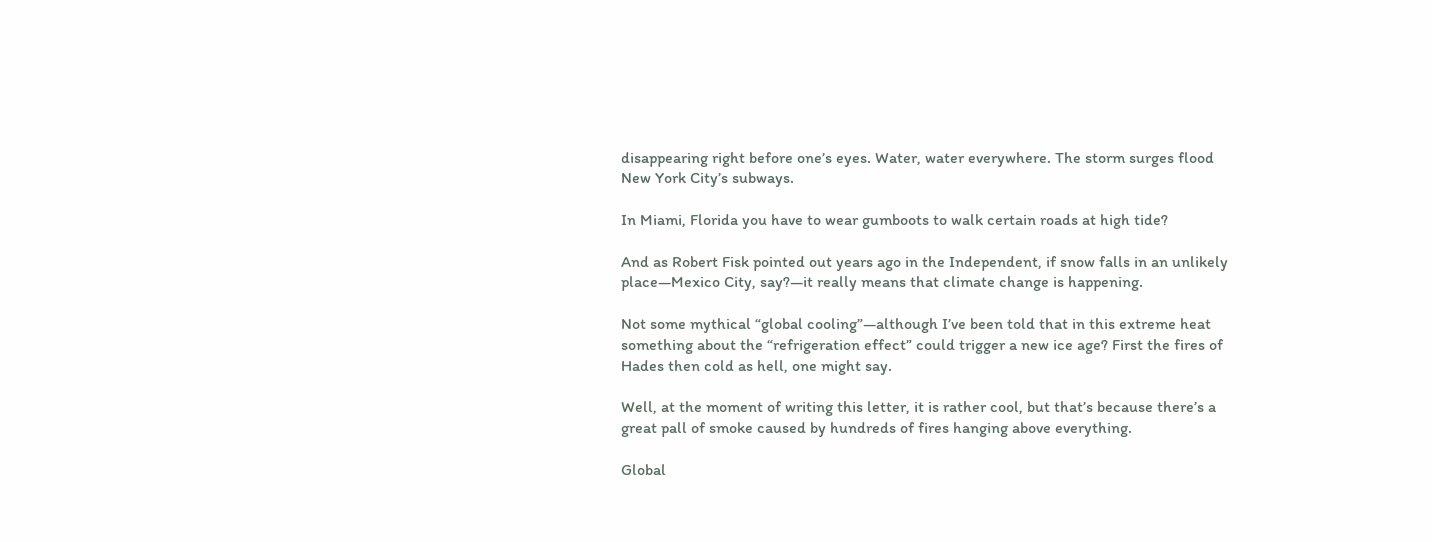disappearing right before one’s eyes. Water, water everywhere. The storm surges flood New York City’s subways.

In Miami, Florida you have to wear gumboots to walk certain roads at high tide?

And as Robert Fisk pointed out years ago in the Independent, if snow falls in an unlikely place—Mexico City, say?—it really means that climate change is happening.

Not some mythical “global cooling”—although I’ve been told that in this extreme heat something about the “refrigeration effect” could trigger a new ice age? First the fires of Hades then cold as hell, one might say.

Well, at the moment of writing this letter, it is rather cool, but that’s because there’s a great pall of smoke caused by hundreds of fires hanging above everything.

Global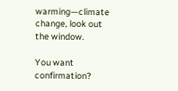warming—climate change, look out the window.

You want confirmation?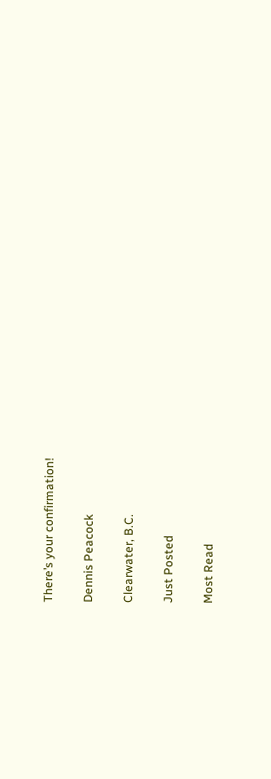There’s your confirmation!

Dennis Peacock

Clearwater, B.C.

Just Posted

Most Read